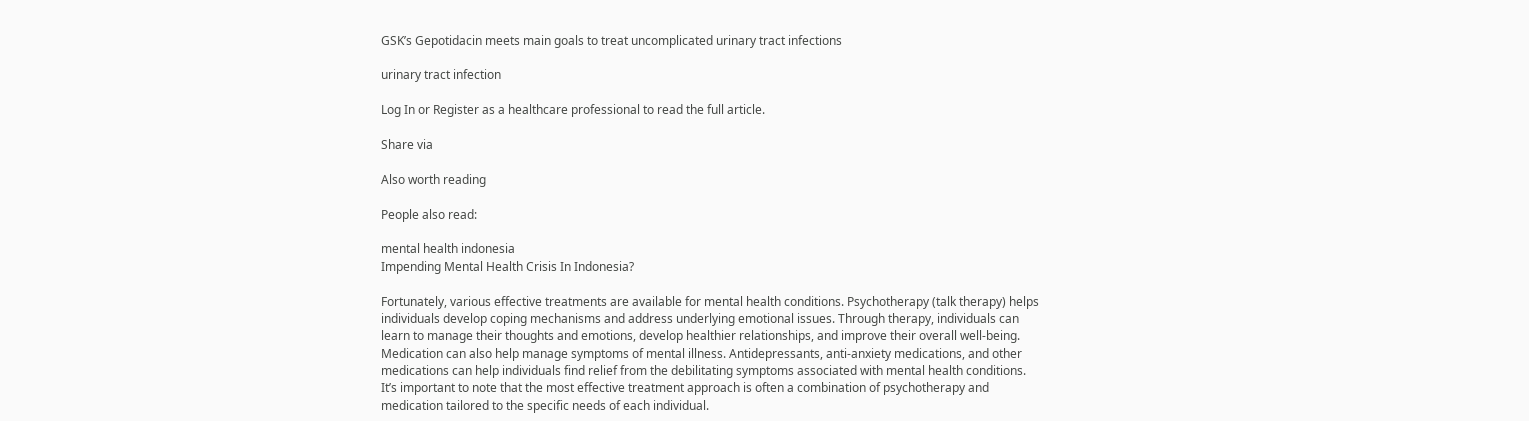GSK’s Gepotidacin meets main goals to treat uncomplicated urinary tract infections

urinary tract infection

Log In or Register as a healthcare professional to read the full article.

Share via

Also worth reading

People also read:

mental health indonesia
Impending Mental Health Crisis In Indonesia?

Fortunately, various effective treatments are available for mental health conditions. Psychotherapy (talk therapy) helps individuals develop coping mechanisms and address underlying emotional issues. Through therapy, individuals can learn to manage their thoughts and emotions, develop healthier relationships, and improve their overall well-being. Medication can also help manage symptoms of mental illness. Antidepressants, anti-anxiety medications, and other medications can help individuals find relief from the debilitating symptoms associated with mental health conditions. It’s important to note that the most effective treatment approach is often a combination of psychotherapy and medication tailored to the specific needs of each individual.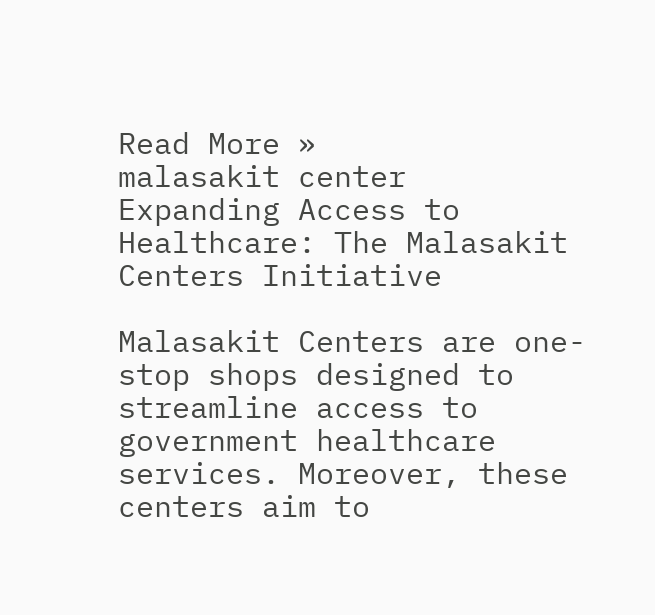Read More »
malasakit center
Expanding Access to Healthcare: The Malasakit Centers Initiative

Malasakit Centers are one-stop shops designed to streamline access to government healthcare services. Moreover, these centers aim to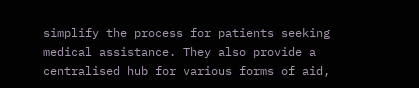simplify the process for patients seeking medical assistance. They also provide a centralised hub for various forms of aid,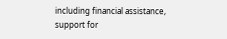including financial assistance, support for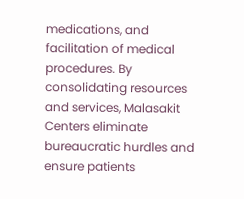medications, and facilitation of medical procedures. By consolidating resources and services, Malasakit Centers eliminate bureaucratic hurdles and ensure patients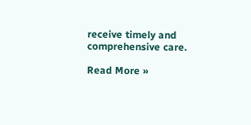receive timely and comprehensive care.

Read More »